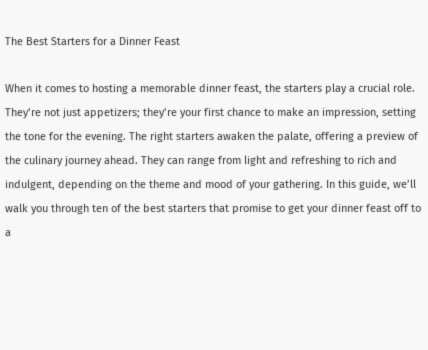The Best Starters for a Dinner Feast

When it comes to hosting a memorable dinner feast, the starters play a crucial role. They’re not just appetizers; they’re your first chance to make an impression, setting the tone for the evening. The right starters awaken the palate, offering a preview of the culinary journey ahead. They can range from light and refreshing to rich and indulgent, depending on the theme and mood of your gathering. In this guide, we’ll walk you through ten of the best starters that promise to get your dinner feast off to a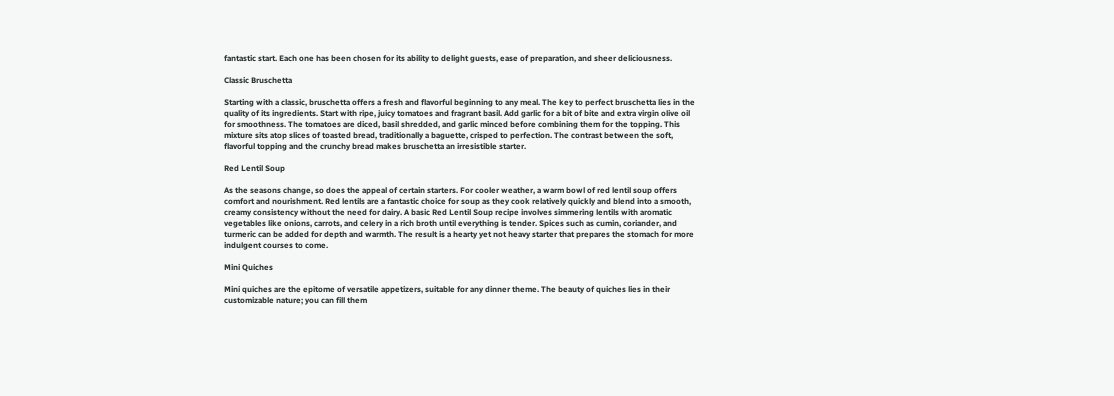fantastic start. Each one has been chosen for its ability to delight guests, ease of preparation, and sheer deliciousness.

Classic Bruschetta

Starting with a classic, bruschetta offers a fresh and flavorful beginning to any meal. The key to perfect bruschetta lies in the quality of its ingredients. Start with ripe, juicy tomatoes and fragrant basil. Add garlic for a bit of bite and extra virgin olive oil for smoothness. The tomatoes are diced, basil shredded, and garlic minced before combining them for the topping. This mixture sits atop slices of toasted bread, traditionally a baguette, crisped to perfection. The contrast between the soft, flavorful topping and the crunchy bread makes bruschetta an irresistible starter.

Red Lentil Soup

As the seasons change, so does the appeal of certain starters. For cooler weather, a warm bowl of red lentil soup offers comfort and nourishment. Red lentils are a fantastic choice for soup as they cook relatively quickly and blend into a smooth, creamy consistency without the need for dairy. A basic Red Lentil Soup recipe involves simmering lentils with aromatic vegetables like onions, carrots, and celery in a rich broth until everything is tender. Spices such as cumin, coriander, and turmeric can be added for depth and warmth. The result is a hearty yet not heavy starter that prepares the stomach for more indulgent courses to come.

Mini Quiches

Mini quiches are the epitome of versatile appetizers, suitable for any dinner theme. The beauty of quiches lies in their customizable nature; you can fill them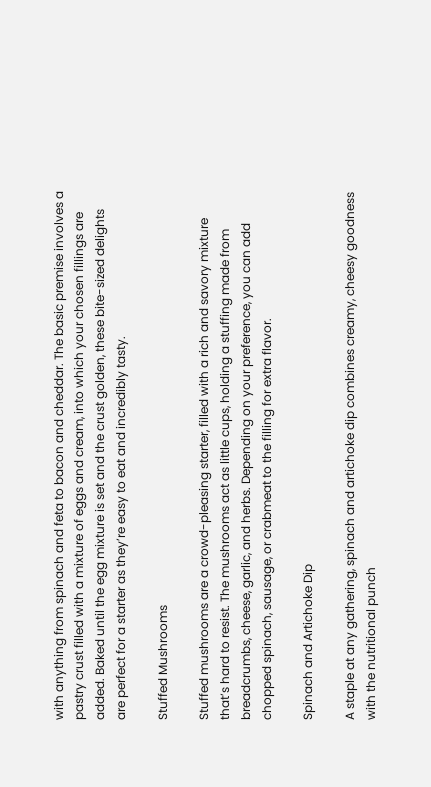with anything from spinach and feta to bacon and cheddar. The basic premise involves a pastry crust filled with a mixture of eggs and cream, into which your chosen fillings are added. Baked until the egg mixture is set and the crust golden, these bite-sized delights are perfect for a starter as they’re easy to eat and incredibly tasty.

Stuffed Mushrooms

Stuffed mushrooms are a crowd-pleasing starter, filled with a rich and savory mixture that’s hard to resist. The mushrooms act as little cups, holding a stuffing made from breadcrumbs, cheese, garlic, and herbs. Depending on your preference, you can add chopped spinach, sausage, or crabmeat to the filling for extra flavor.

Spinach and Artichoke Dip

A staple at any gathering, spinach and artichoke dip combines creamy, cheesy goodness with the nutritional punch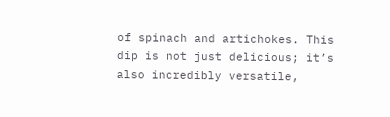of spinach and artichokes. This dip is not just delicious; it’s also incredibly versatile,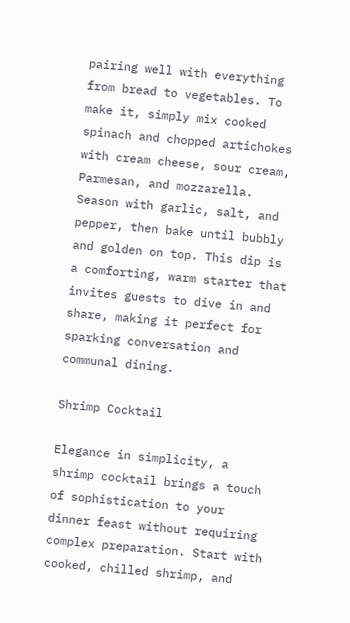pairing well with everything from bread to vegetables. To make it, simply mix cooked spinach and chopped artichokes with cream cheese, sour cream, Parmesan, and mozzarella. Season with garlic, salt, and pepper, then bake until bubbly and golden on top. This dip is a comforting, warm starter that invites guests to dive in and share, making it perfect for sparking conversation and communal dining.

Shrimp Cocktail

Elegance in simplicity, a shrimp cocktail brings a touch of sophistication to your dinner feast without requiring complex preparation. Start with cooked, chilled shrimp, and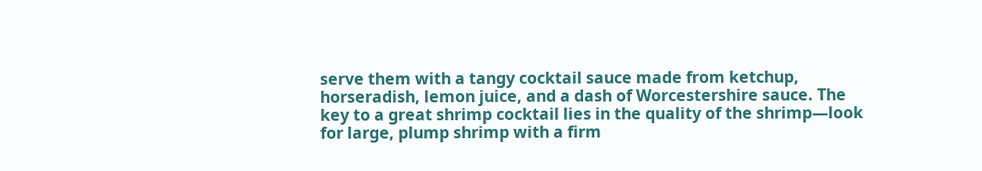serve them with a tangy cocktail sauce made from ketchup, horseradish, lemon juice, and a dash of Worcestershire sauce. The key to a great shrimp cocktail lies in the quality of the shrimp—look for large, plump shrimp with a firm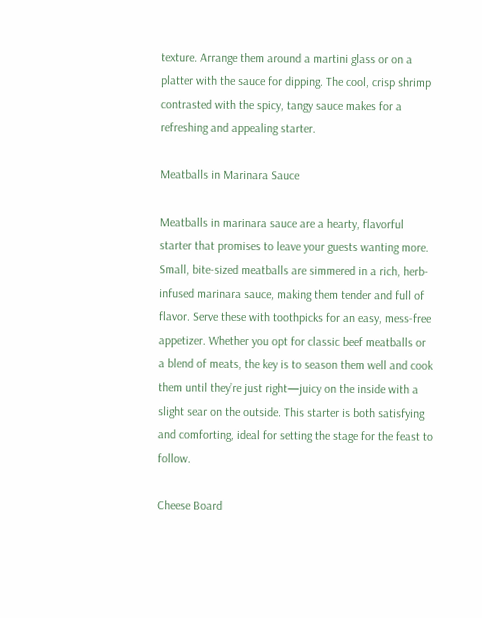texture. Arrange them around a martini glass or on a platter with the sauce for dipping. The cool, crisp shrimp contrasted with the spicy, tangy sauce makes for a refreshing and appealing starter.

Meatballs in Marinara Sauce

Meatballs in marinara sauce are a hearty, flavorful starter that promises to leave your guests wanting more. Small, bite-sized meatballs are simmered in a rich, herb-infused marinara sauce, making them tender and full of flavor. Serve these with toothpicks for an easy, mess-free appetizer. Whether you opt for classic beef meatballs or a blend of meats, the key is to season them well and cook them until they’re just right—juicy on the inside with a slight sear on the outside. This starter is both satisfying and comforting, ideal for setting the stage for the feast to follow.

Cheese Board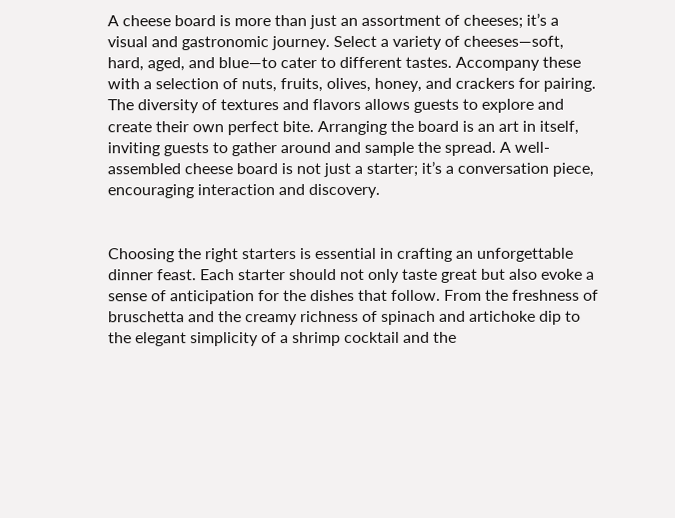A cheese board is more than just an assortment of cheeses; it’s a visual and gastronomic journey. Select a variety of cheeses—soft, hard, aged, and blue—to cater to different tastes. Accompany these with a selection of nuts, fruits, olives, honey, and crackers for pairing. The diversity of textures and flavors allows guests to explore and create their own perfect bite. Arranging the board is an art in itself, inviting guests to gather around and sample the spread. A well-assembled cheese board is not just a starter; it’s a conversation piece, encouraging interaction and discovery.


Choosing the right starters is essential in crafting an unforgettable dinner feast. Each starter should not only taste great but also evoke a sense of anticipation for the dishes that follow. From the freshness of bruschetta and the creamy richness of spinach and artichoke dip to the elegant simplicity of a shrimp cocktail and the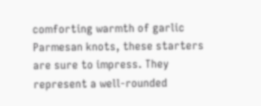comforting warmth of garlic Parmesan knots, these starters are sure to impress. They represent a well-rounded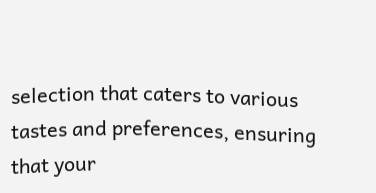selection that caters to various tastes and preferences, ensuring that your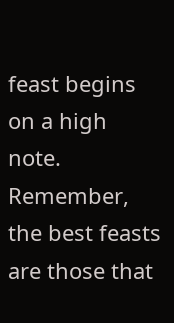feast begins on a high note. Remember, the best feasts are those that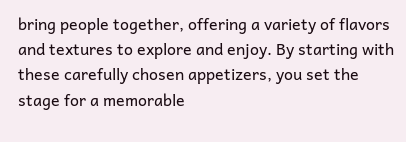bring people together, offering a variety of flavors and textures to explore and enjoy. By starting with these carefully chosen appetizers, you set the stage for a memorable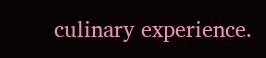culinary experience.